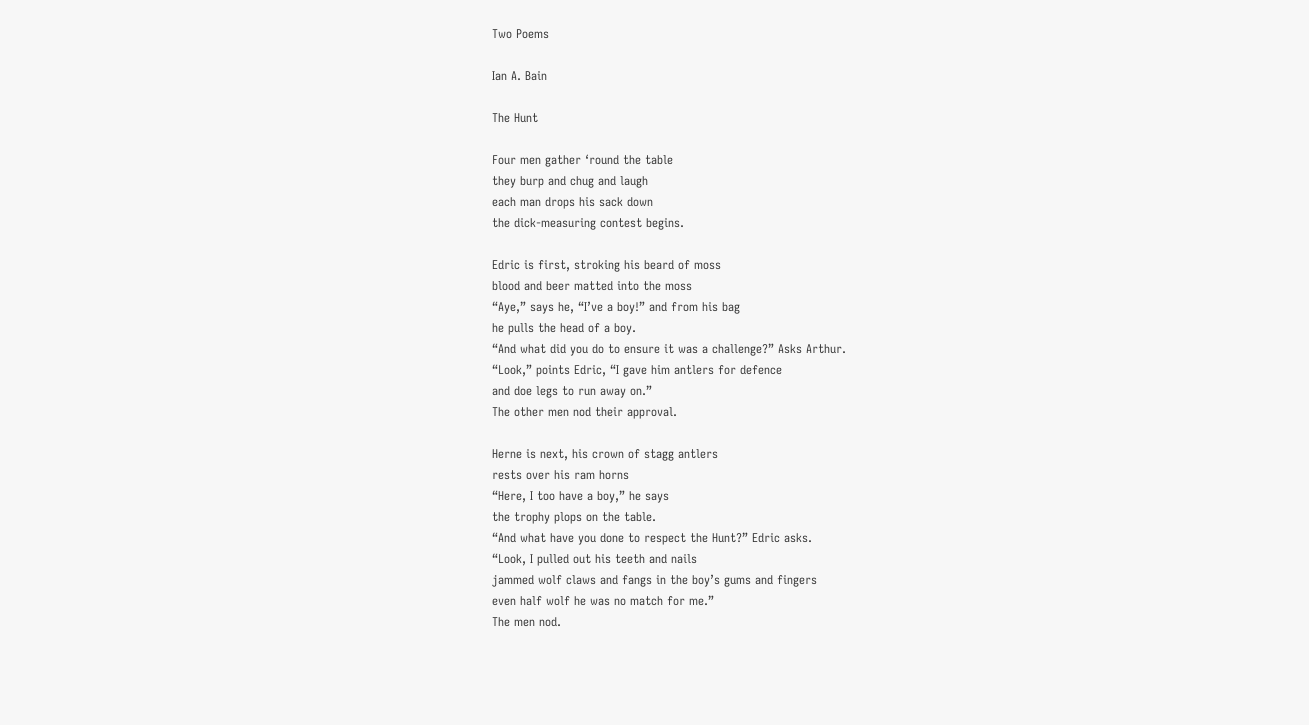Two Poems

Ian A. Bain

The Hunt

Four men gather ‘round the table
they burp and chug and laugh
each man drops his sack down
the dick-measuring contest begins.

Edric is first, stroking his beard of moss
blood and beer matted into the moss
“Aye,” says he, “I’ve a boy!” and from his bag
he pulls the head of a boy.
“And what did you do to ensure it was a challenge?” Asks Arthur.
“Look,” points Edric, “I gave him antlers for defence
and doe legs to run away on.”
The other men nod their approval.

Herne is next, his crown of stagg antlers
rests over his ram horns
“Here, I too have a boy,” he says
the trophy plops on the table.
“And what have you done to respect the Hunt?” Edric asks.
“Look, I pulled out his teeth and nails
jammed wolf claws and fangs in the boy’s gums and fingers
even half wolf he was no match for me.”
The men nod.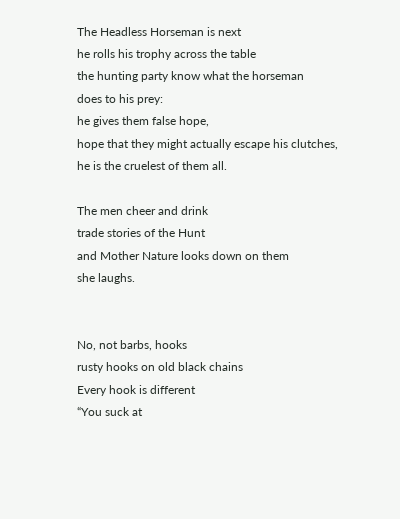The Headless Horseman is next
he rolls his trophy across the table
the hunting party know what the horseman
does to his prey:
he gives them false hope,
hope that they might actually escape his clutches,
he is the cruelest of them all.

The men cheer and drink
trade stories of the Hunt
and Mother Nature looks down on them
she laughs.


No, not barbs, hooks
rusty hooks on old black chains
Every hook is different
“You suck at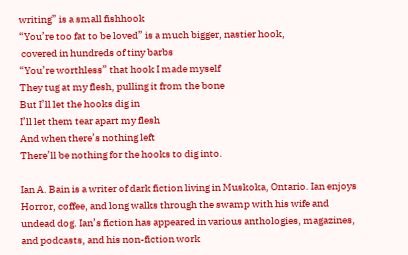writing” is a small fishhook
“You’re too fat to be loved” is a much bigger, nastier hook,
 covered in hundreds of tiny barbs
“You’re worthless” that hook I made myself
They tug at my flesh, pulling it from the bone
But I’ll let the hooks dig in
I’ll let them tear apart my flesh
And when there’s nothing left
There’ll be nothing for the hooks to dig into.

Ian A. Bain is a writer of dark fiction living in Muskoka, Ontario. Ian enjoys Horror, coffee, and long walks through the swamp with his wife and undead dog. Ian’s fiction has appeared in various anthologies, magazines, and podcasts, and his non-fiction work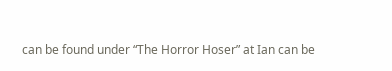can be found under “The Horror Hoser” at Ian can be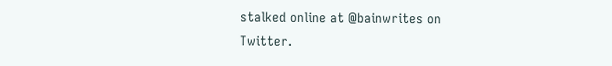stalked online at @bainwrites on Twitter.